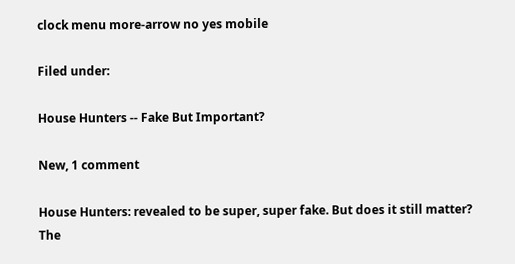clock menu more-arrow no yes mobile

Filed under:

House Hunters -- Fake But Important?

New, 1 comment

House Hunters: revealed to be super, super fake. But does it still matter? The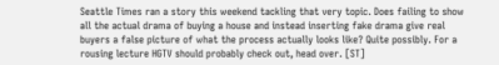Seattle Times ran a story this weekend tackling that very topic. Does failing to show all the actual drama of buying a house and instead inserting fake drama give real buyers a false picture of what the process actually looks like? Quite possibly. For a rousing lecture HGTV should probably check out, head over. [ST]